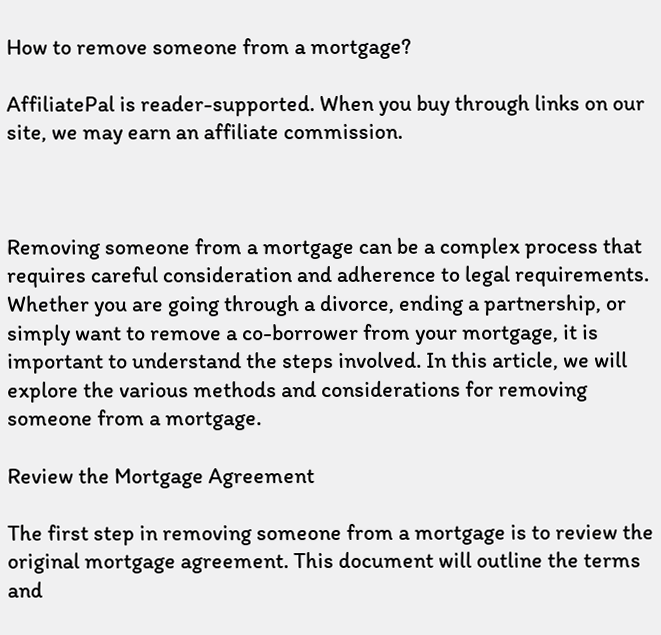How to remove someone from a mortgage?

AffiliatePal is reader-supported. When you buy through links on our site, we may earn an affiliate commission.



Removing someone from a mortgage can be a complex process that requires careful consideration and adherence to legal requirements. Whether you are going through a divorce, ending a partnership, or simply want to remove a co-borrower from your mortgage, it is important to understand the steps involved. In this article, we will explore the various methods and considerations for removing someone from a mortgage.

Review the Mortgage Agreement

The first step in removing someone from a mortgage is to review the original mortgage agreement. This document will outline the terms and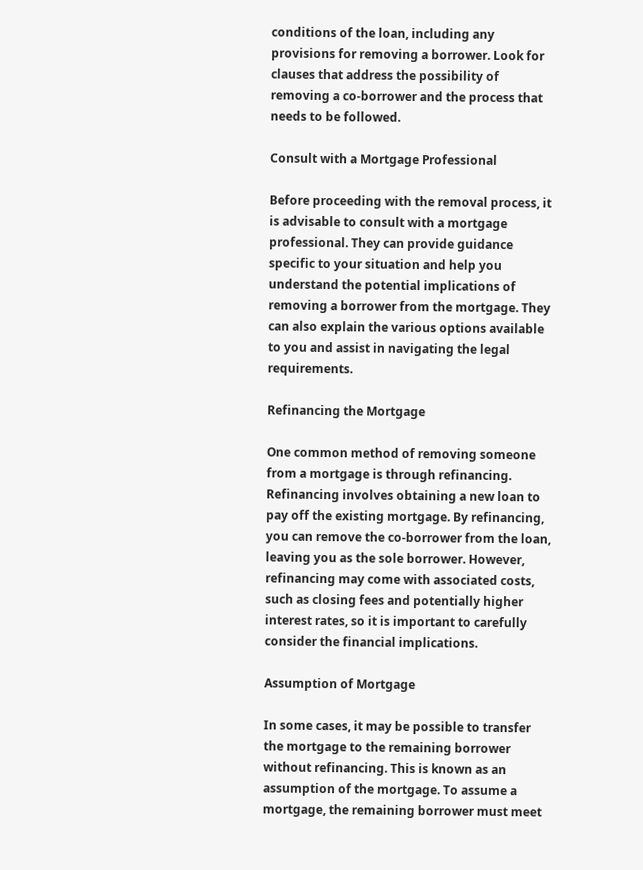conditions of the loan, including any provisions for removing a borrower. Look for clauses that address the possibility of removing a co-borrower and the process that needs to be followed.

Consult with a Mortgage Professional

Before proceeding with the removal process, it is advisable to consult with a mortgage professional. They can provide guidance specific to your situation and help you understand the potential implications of removing a borrower from the mortgage. They can also explain the various options available to you and assist in navigating the legal requirements.

Refinancing the Mortgage

One common method of removing someone from a mortgage is through refinancing. Refinancing involves obtaining a new loan to pay off the existing mortgage. By refinancing, you can remove the co-borrower from the loan, leaving you as the sole borrower. However, refinancing may come with associated costs, such as closing fees and potentially higher interest rates, so it is important to carefully consider the financial implications.

Assumption of Mortgage

In some cases, it may be possible to transfer the mortgage to the remaining borrower without refinancing. This is known as an assumption of the mortgage. To assume a mortgage, the remaining borrower must meet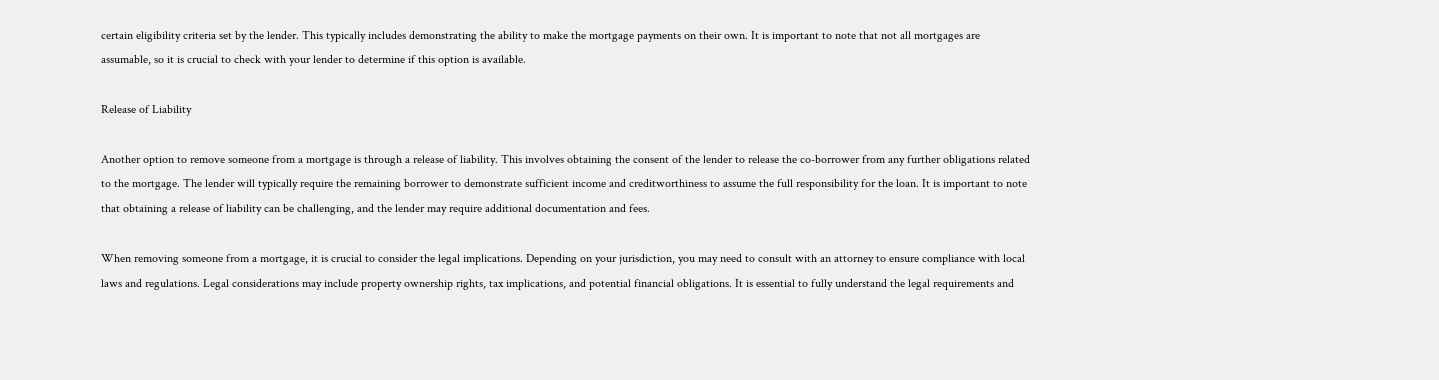certain eligibility criteria set by the lender. This typically includes demonstrating the ability to make the mortgage payments on their own. It is important to note that not all mortgages are assumable, so it is crucial to check with your lender to determine if this option is available.

Release of Liability

Another option to remove someone from a mortgage is through a release of liability. This involves obtaining the consent of the lender to release the co-borrower from any further obligations related to the mortgage. The lender will typically require the remaining borrower to demonstrate sufficient income and creditworthiness to assume the full responsibility for the loan. It is important to note that obtaining a release of liability can be challenging, and the lender may require additional documentation and fees.

When removing someone from a mortgage, it is crucial to consider the legal implications. Depending on your jurisdiction, you may need to consult with an attorney to ensure compliance with local laws and regulations. Legal considerations may include property ownership rights, tax implications, and potential financial obligations. It is essential to fully understand the legal requirements and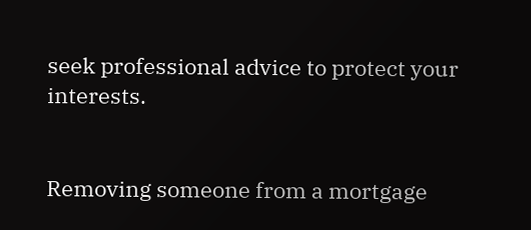seek professional advice to protect your interests.


Removing someone from a mortgage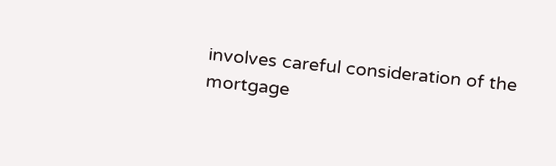involves careful consideration of the mortgage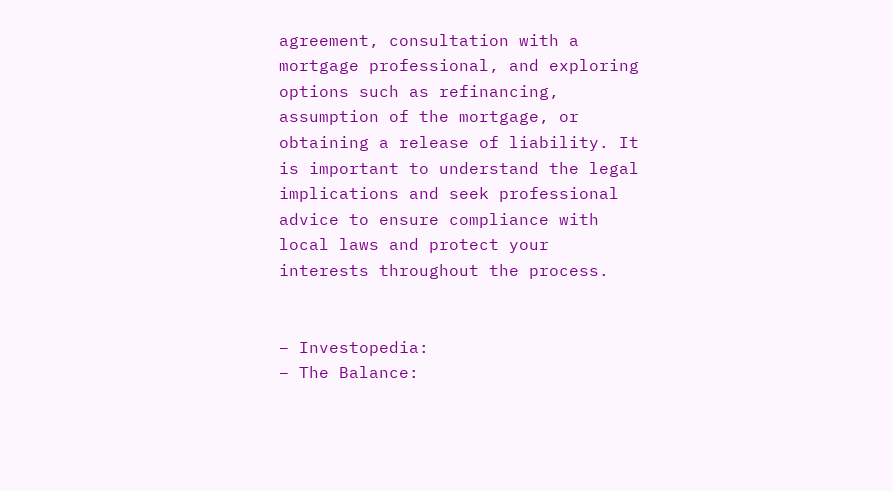agreement, consultation with a mortgage professional, and exploring options such as refinancing, assumption of the mortgage, or obtaining a release of liability. It is important to understand the legal implications and seek professional advice to ensure compliance with local laws and protect your interests throughout the process.


– Investopedia:
– The Balance: